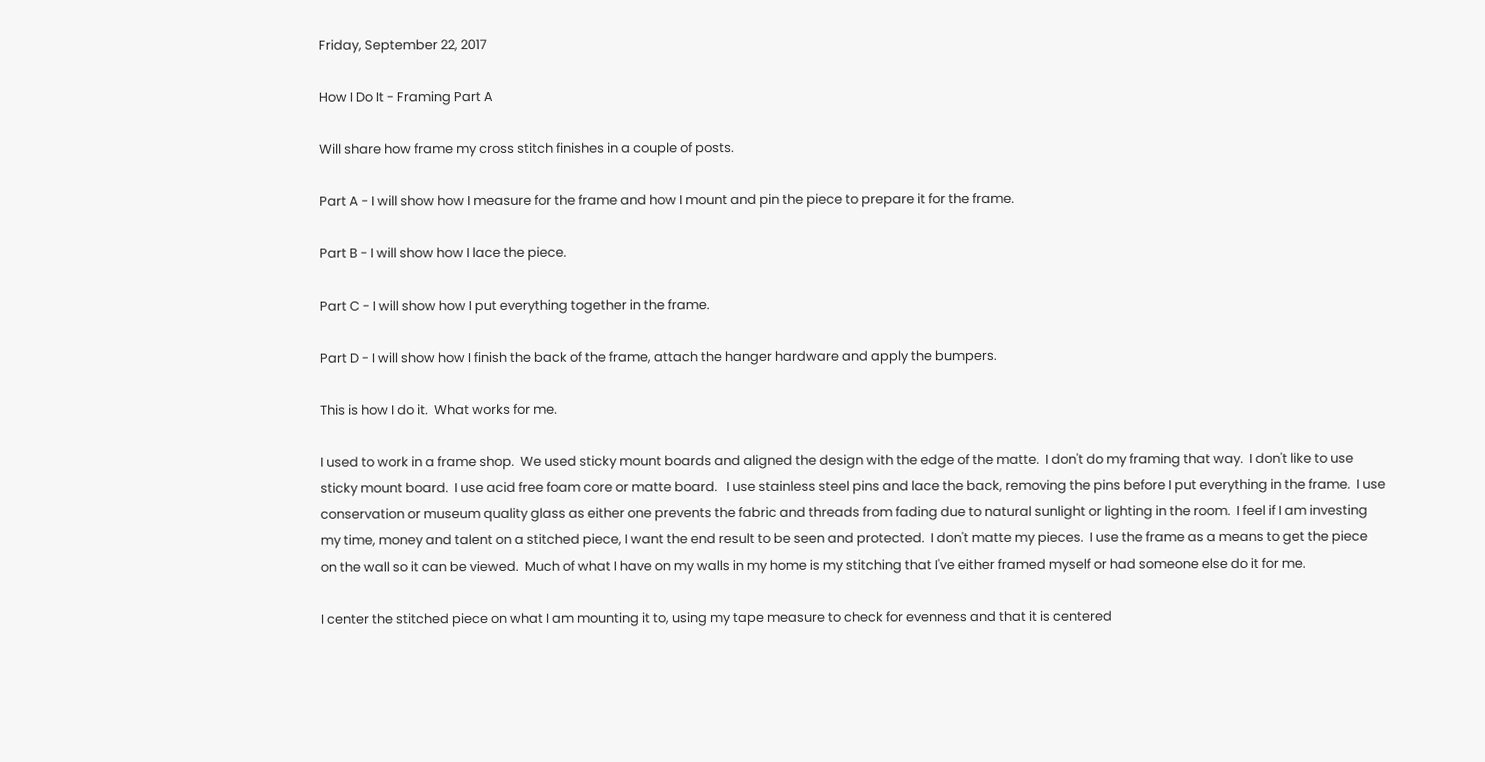Friday, September 22, 2017

How I Do It - Framing Part A

Will share how frame my cross stitch finishes in a couple of posts.

Part A - I will show how I measure for the frame and how I mount and pin the piece to prepare it for the frame.

Part B - I will show how I lace the piece.

Part C - I will show how I put everything together in the frame.

Part D - I will show how I finish the back of the frame, attach the hanger hardware and apply the bumpers.

This is how I do it.  What works for me.

I used to work in a frame shop.  We used sticky mount boards and aligned the design with the edge of the matte.  I don't do my framing that way.  I don't like to use sticky mount board.  I use acid free foam core or matte board.   I use stainless steel pins and lace the back, removing the pins before I put everything in the frame.  I use conservation or museum quality glass as either one prevents the fabric and threads from fading due to natural sunlight or lighting in the room.  I feel if I am investing my time, money and talent on a stitched piece, I want the end result to be seen and protected.  I don't matte my pieces.  I use the frame as a means to get the piece on the wall so it can be viewed.  Much of what I have on my walls in my home is my stitching that I've either framed myself or had someone else do it for me.

I center the stitched piece on what I am mounting it to, using my tape measure to check for evenness and that it is centered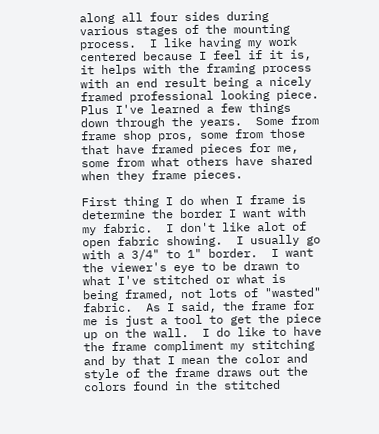along all four sides during various stages of the mounting process.  I like having my work centered because I feel if it is, it helps with the framing process with an end result being a nicely framed professional looking piece. Plus I've learned a few things down through the years.  Some from frame shop pros, some from those that have framed pieces for me, some from what others have shared when they frame pieces.

First thing I do when I frame is determine the border I want with my fabric.  I don't like alot of open fabric showing.  I usually go with a 3/4" to 1" border.  I want the viewer's eye to be drawn to what I've stitched or what is being framed, not lots of "wasted" fabric.  As I said, the frame for me is just a tool to get the piece up on the wall.  I do like to have the frame compliment my stitching and by that I mean the color and style of the frame draws out the colors found in the stitched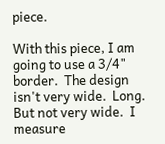piece.

With this piece, I am going to use a 3/4" border.  The design isn't very wide.  Long.  But not very wide.  I measure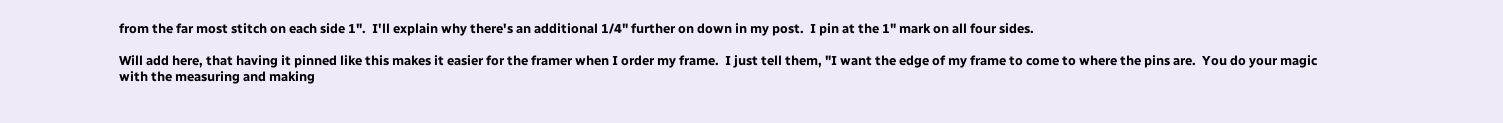from the far most stitch on each side 1".  I'll explain why there's an additional 1/4" further on down in my post.  I pin at the 1" mark on all four sides.

Will add here, that having it pinned like this makes it easier for the framer when I order my frame.  I just tell them, "I want the edge of my frame to come to where the pins are.  You do your magic with the measuring and making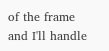of the frame and I'll handle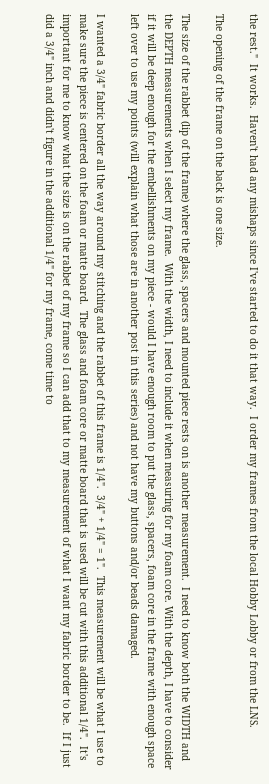the rest."  It works.  Haven't had any mishaps since I've started to do it that way.  I order my frames from the local Hobby Lobby or from the LNS.

The opening of the frame on the back is one size.

The size of the rabbet (lip of the frame) where the glass, spacers and mounted piece rests on is another measurement.  I need to know both the WIDTH and the DEPTH measurements when I select my frame.  With the width, I need to include it when measuring for my foam core. With the depth, I have to consider if it will be deep enough for the embellishments on my piece - would I have enough room to put the glass, spacers, foam core in the frame with enough space left over to use my points (will explain what those are in another post in this series) and not have my buttons and/or beads damaged.

I wanted a 3/4" fabric border all the way around my stitching and the rabbet of this frame is 1/4".  3/4" + 1/4" = 1".  This measurement will be what I use to make sure the piece is centered on the foam or matte board.  The glass and foam core or matte board that is used will be cut with this additional 1/4".  It's important for me to know what the size is on the rabbet of my frame so I can add that to my measurement of what I want my fabric border to be.  If I just did a 3/4" inch and didn't figure in the additional 1/4" for my frame, come time to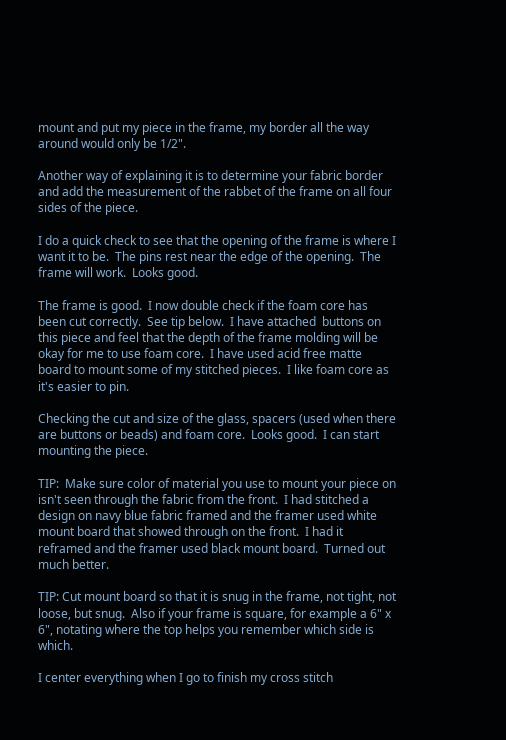mount and put my piece in the frame, my border all the way around would only be 1/2".

Another way of explaining it is to determine your fabric border and add the measurement of the rabbet of the frame on all four sides of the piece.

I do a quick check to see that the opening of the frame is where I want it to be.  The pins rest near the edge of the opening.  The frame will work.  Looks good.

The frame is good.  I now double check if the foam core has been cut correctly.  See tip below.  I have attached  buttons on this piece and feel that the depth of the frame molding will be okay for me to use foam core.  I have used acid free matte board to mount some of my stitched pieces.  I like foam core as it's easier to pin.

Checking the cut and size of the glass, spacers (used when there are buttons or beads) and foam core.  Looks good.  I can start mounting the piece.

TIP:  Make sure color of material you use to mount your piece on isn't seen through the fabric from the front.  I had stitched a design on navy blue fabric framed and the framer used white mount board that showed through on the front.  I had it reframed and the framer used black mount board.  Turned out much better.

TIP: Cut mount board so that it is snug in the frame, not tight, not loose, but snug.  Also if your frame is square, for example a 6" x 6", notating where the top helps you remember which side is which.

I center everything when I go to finish my cross stitch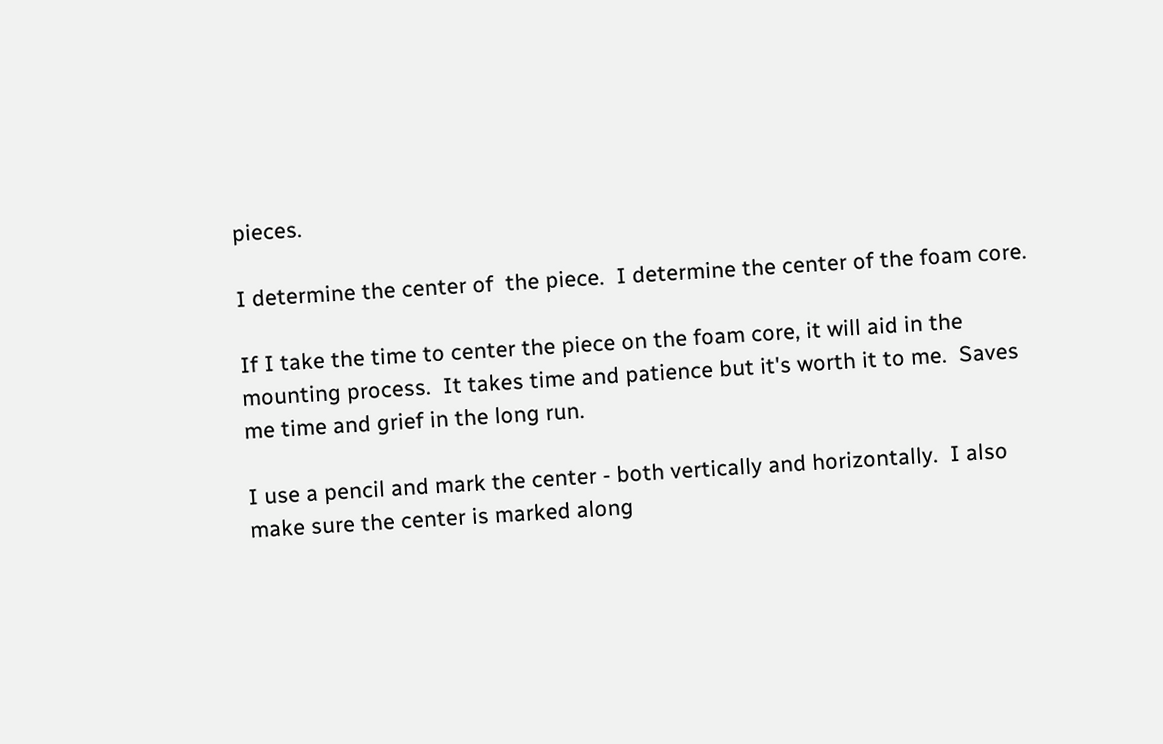pieces.

I determine the center of  the piece.  I determine the center of the foam core.

If I take the time to center the piece on the foam core, it will aid in the mounting process.  It takes time and patience but it's worth it to me.  Saves me time and grief in the long run.

I use a pencil and mark the center - both vertically and horizontally.  I also make sure the center is marked along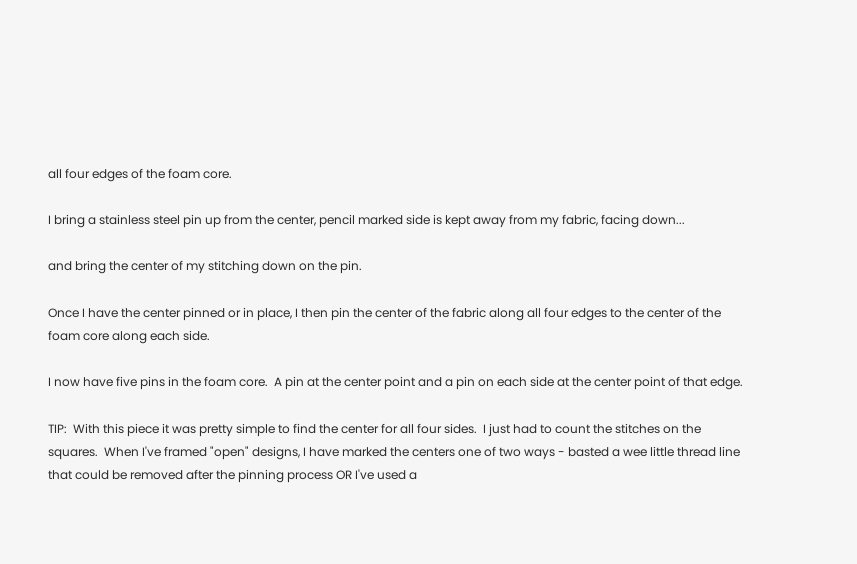all four edges of the foam core.

I bring a stainless steel pin up from the center, pencil marked side is kept away from my fabric, facing down...

and bring the center of my stitching down on the pin.

Once I have the center pinned or in place, I then pin the center of the fabric along all four edges to the center of the foam core along each side.

I now have five pins in the foam core.  A pin at the center point and a pin on each side at the center point of that edge.

TIP:  With this piece it was pretty simple to find the center for all four sides.  I just had to count the stitches on the squares.  When I've framed "open" designs, I have marked the centers one of two ways - basted a wee little thread line that could be removed after the pinning process OR I've used a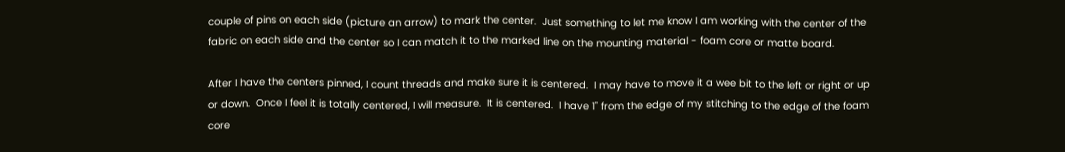couple of pins on each side (picture an arrow) to mark the center.  Just something to let me know I am working with the center of the fabric on each side and the center so I can match it to the marked line on the mounting material - foam core or matte board.

After I have the centers pinned, I count threads and make sure it is centered.  I may have to move it a wee bit to the left or right or up or down.  Once I feel it is totally centered, I will measure.  It is centered.  I have 1" from the edge of my stitching to the edge of the foam core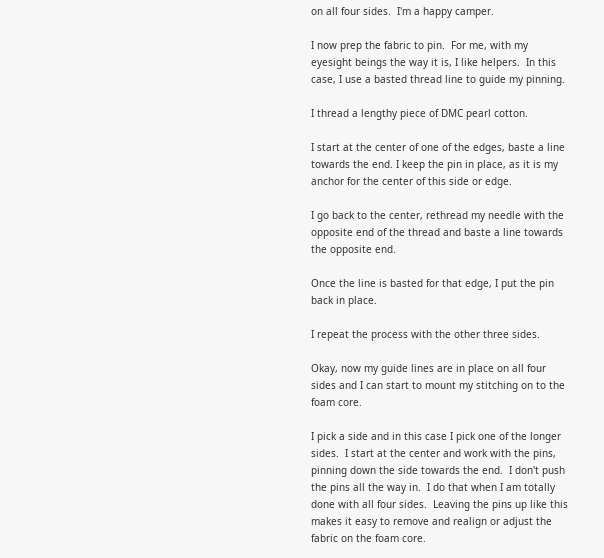on all four sides.  I'm a happy camper.

I now prep the fabric to pin.  For me, with my eyesight beings the way it is, I like helpers.  In this case, I use a basted thread line to guide my pinning.

I thread a lengthy piece of DMC pearl cotton.

I start at the center of one of the edges, baste a line towards the end. I keep the pin in place, as it is my anchor for the center of this side or edge.

I go back to the center, rethread my needle with the opposite end of the thread and baste a line towards the opposite end.

Once the line is basted for that edge, I put the pin back in place.

I repeat the process with the other three sides.

Okay, now my guide lines are in place on all four sides and I can start to mount my stitching on to the foam core.

I pick a side and in this case I pick one of the longer sides.  I start at the center and work with the pins, pinning down the side towards the end.  I don't push the pins all the way in.  I do that when I am totally done with all four sides.  Leaving the pins up like this makes it easy to remove and realign or adjust the fabric on the foam core.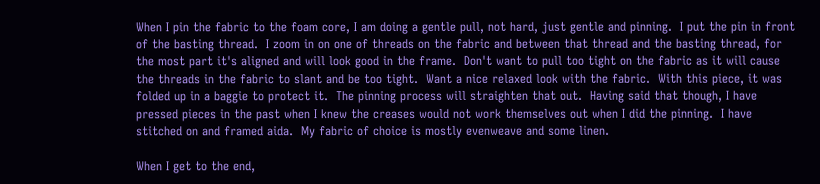When I pin the fabric to the foam core, I am doing a gentle pull, not hard, just gentle and pinning.  I put the pin in front of the basting thread.  I zoom in on one of threads on the fabric and between that thread and the basting thread, for the most part it's aligned and will look good in the frame.  Don't want to pull too tight on the fabric as it will cause the threads in the fabric to slant and be too tight.  Want a nice relaxed look with the fabric.  With this piece, it was folded up in a baggie to protect it.  The pinning process will straighten that out.  Having said that though, I have pressed pieces in the past when I knew the creases would not work themselves out when I did the pinning.  I have stitched on and framed aida.  My fabric of choice is mostly evenweave and some linen.

When I get to the end,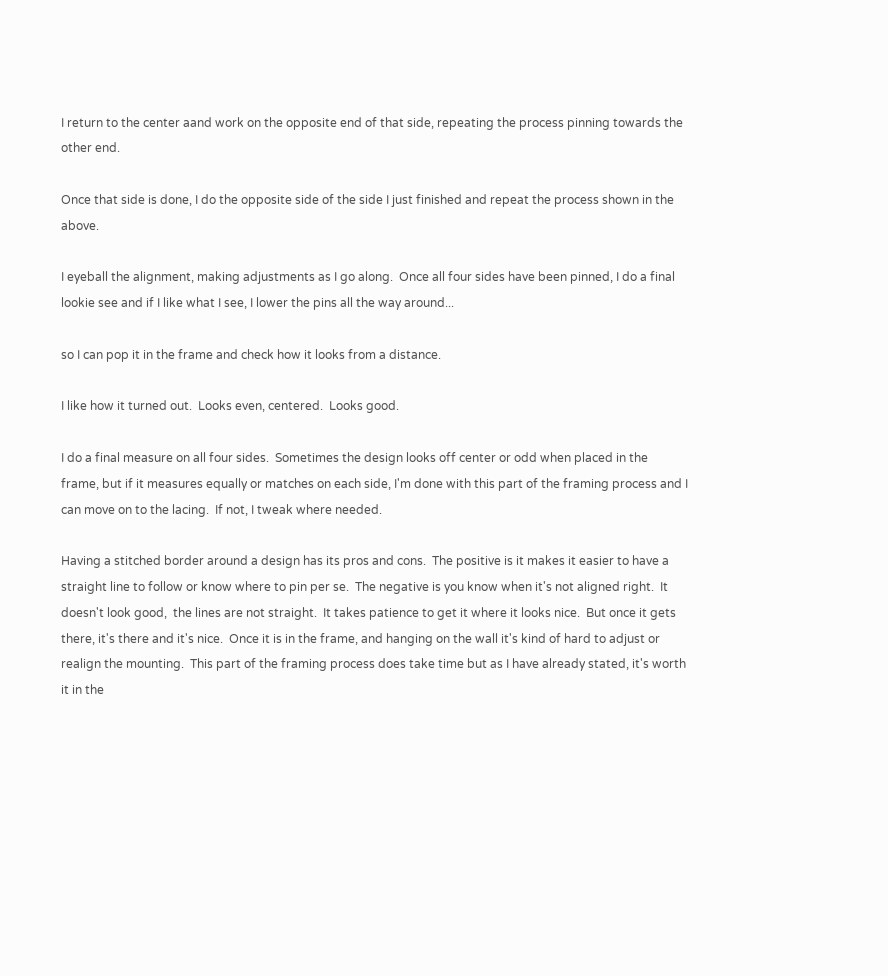I return to the center aand work on the opposite end of that side, repeating the process pinning towards the other end.

Once that side is done, I do the opposite side of the side I just finished and repeat the process shown in the above.

I eyeball the alignment, making adjustments as I go along.  Once all four sides have been pinned, I do a final lookie see and if I like what I see, I lower the pins all the way around...

so I can pop it in the frame and check how it looks from a distance.

I like how it turned out.  Looks even, centered.  Looks good.

I do a final measure on all four sides.  Sometimes the design looks off center or odd when placed in the frame, but if it measures equally or matches on each side, I'm done with this part of the framing process and I can move on to the lacing.  If not, I tweak where needed.

Having a stitched border around a design has its pros and cons.  The positive is it makes it easier to have a straight line to follow or know where to pin per se.  The negative is you know when it's not aligned right.  It doesn't look good,  the lines are not straight.  It takes patience to get it where it looks nice.  But once it gets there, it's there and it's nice.  Once it is in the frame, and hanging on the wall it's kind of hard to adjust or realign the mounting.  This part of the framing process does take time but as I have already stated, it's worth it in the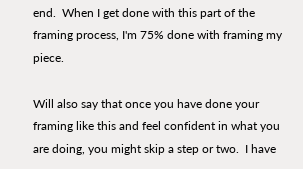end.  When I get done with this part of the framing process, I'm 75% done with framing my piece.

Will also say that once you have done your framing like this and feel confident in what you are doing, you might skip a step or two.  I have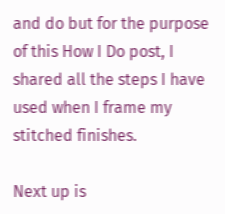and do but for the purpose of this How I Do post, I shared all the steps I have used when I frame my stitched finishes.

Next up is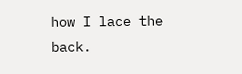how I lace the back.